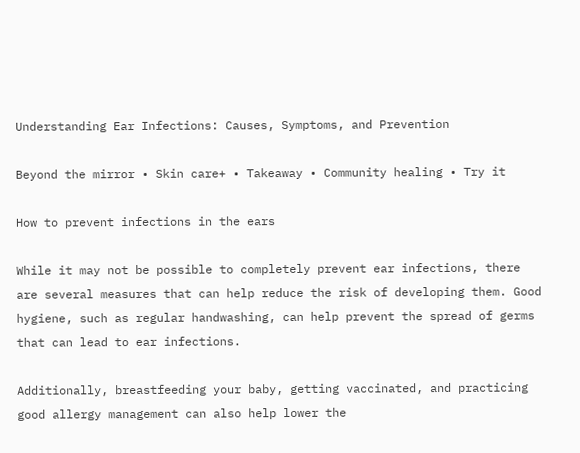Understanding Ear Infections: Causes, Symptoms, and Prevention

Beyond the mirror • Skin care+ • Takeaway • Community healing • Try it

How to prevent infections in the ears

While it may not be possible to completely prevent ear infections, there are several measures that can help reduce the risk of developing them. Good hygiene, such as regular handwashing, can help prevent the spread of germs that can lead to ear infections.

Additionally, breastfeeding your baby, getting vaccinated, and practicing good allergy management can also help lower the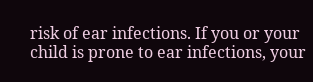risk of ear infections. If you or your child is prone to ear infections, your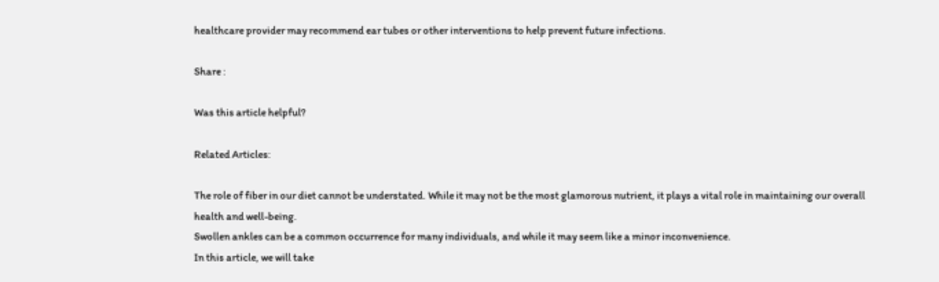healthcare provider may recommend ear tubes or other interventions to help prevent future infections.

Share :

Was this article helpful?

Related Articles:

The role of fiber in our diet cannot be understated. While it may not be the most glamorous nutrient, it plays a vital role in maintaining our overall health and well-being.
Swollen ankles can be a common occurrence for many individuals, and while it may seem like a minor inconvenience.
In this article, we will take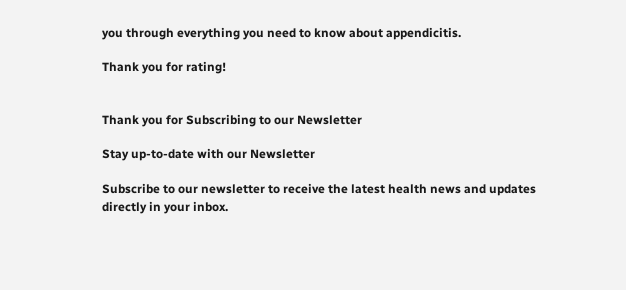you through everything you need to know about appendicitis.

Thank you for rating!


Thank you for Subscribing to our Newsletter

Stay up-to-date with our Newsletter

Subscribe to our newsletter to receive the latest health news and updates directly in your inbox.